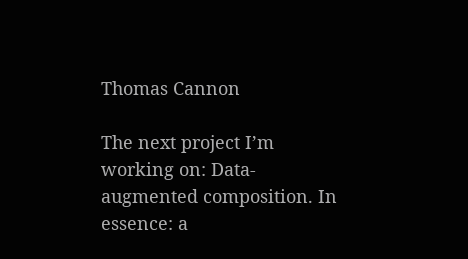Thomas Cannon

The next project I’m working on: Data-augmented composition. In essence: a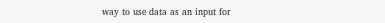way to use data as an input for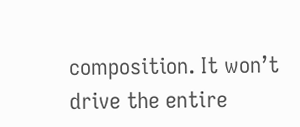composition. It won’t drive the entire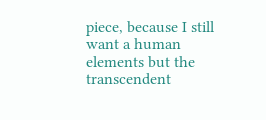piece, because I still want a human elements but the transcendent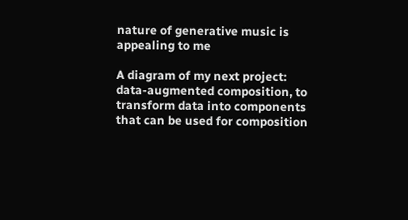nature of generative music is appealing to me

A diagram of my next project: data-augmented composition, to transform data into components that can be used for composition